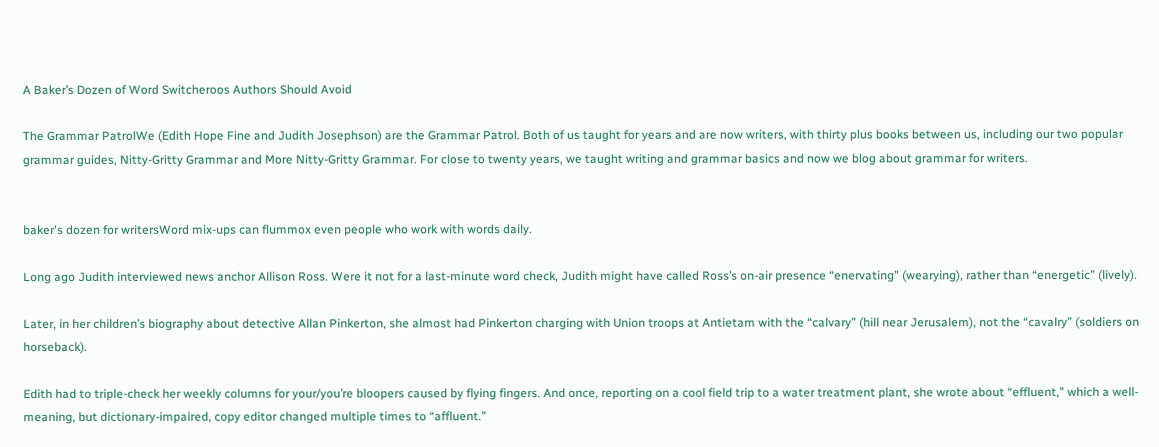A Baker’s Dozen of Word Switcheroos Authors Should Avoid

The Grammar PatrolWe (Edith Hope Fine and Judith Josephson) are the Grammar Patrol. Both of us taught for years and are now writers, with thirty plus books between us, including our two popular grammar guides, Nitty-Gritty Grammar and More Nitty-Gritty Grammar. For close to twenty years, we taught writing and grammar basics and now we blog about grammar for writers.


baker's dozen for writersWord mix-ups can flummox even people who work with words daily.

Long ago Judith interviewed news anchor Allison Ross. Were it not for a last-minute word check, Judith might have called Ross’s on-air presence “enervating” (wearying), rather than “energetic” (lively).

Later, in her children’s biography about detective Allan Pinkerton, she almost had Pinkerton charging with Union troops at Antietam with the “calvary” (hill near Jerusalem), not the “cavalry” (soldiers on horseback).

Edith had to triple-check her weekly columns for your/you’re bloopers caused by flying fingers. And once, reporting on a cool field trip to a water treatment plant, she wrote about “effluent,” which a well-meaning, but dictionary-impaired, copy editor changed multiple times to “affluent.”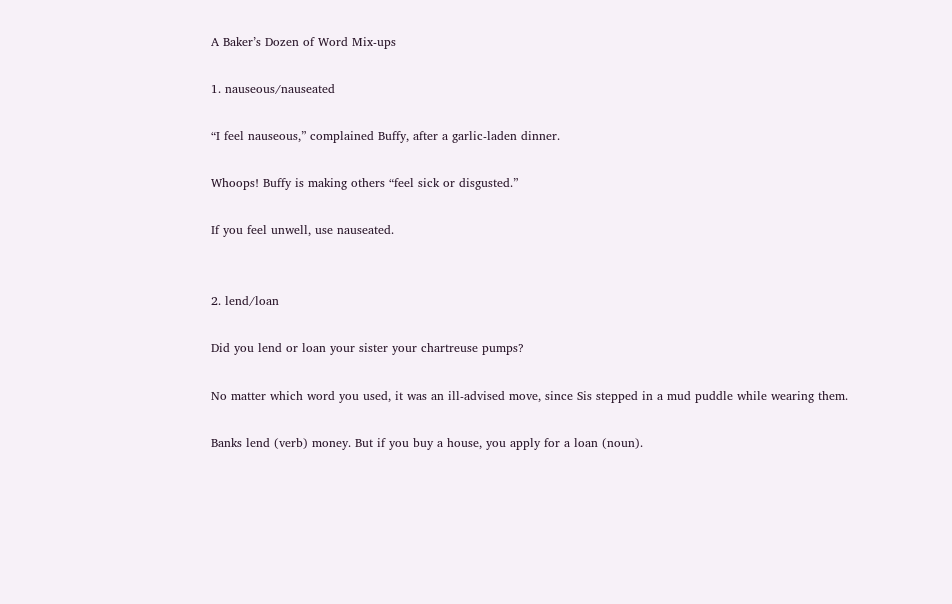A Baker’s Dozen of Word Mix-ups

1. nauseous/nauseated

“I feel nauseous,” complained Buffy, after a garlic-laden dinner.

Whoops! Buffy is making others “feel sick or disgusted.”

If you feel unwell, use nauseated.


2. lend/loan

Did you lend or loan your sister your chartreuse pumps?

No matter which word you used, it was an ill-advised move, since Sis stepped in a mud puddle while wearing them.

Banks lend (verb) money. But if you buy a house, you apply for a loan (noun).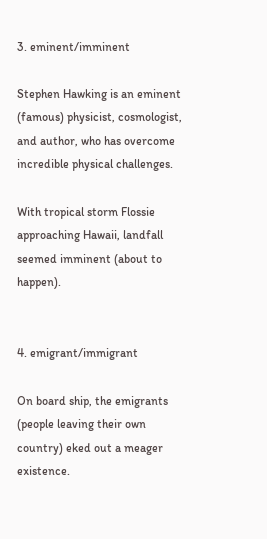3. eminent/imminent

Stephen Hawking is an eminent (famous) physicist, cosmologist, and author, who has overcome incredible physical challenges.

With tropical storm Flossie approaching Hawaii, landfall seemed imminent (about to happen).


4. emigrant/immigrant

On board ship, the emigrants (people leaving their own country) eked out a meager existence.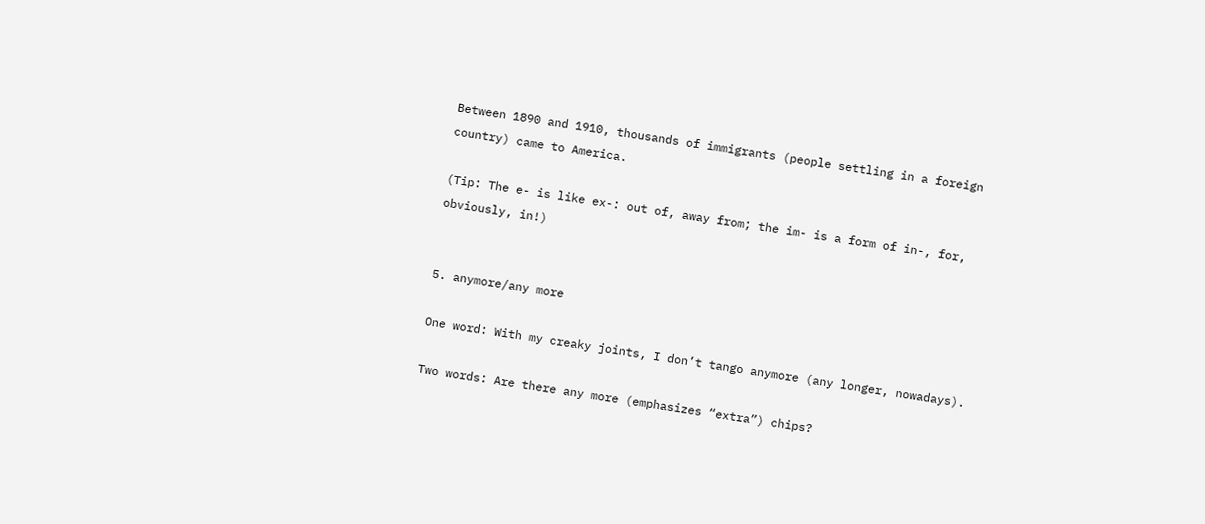Between 1890 and 1910, thousands of immigrants (people settling in a foreign country) came to America.

(Tip: The e- is like ex-: out of, away from; the im- is a form of in-, for, obviously, in!)


5. anymore/any more

One word: With my creaky joints, I don’t tango anymore (any longer, nowadays).

Two words: Are there any more (emphasizes “extra”) chips?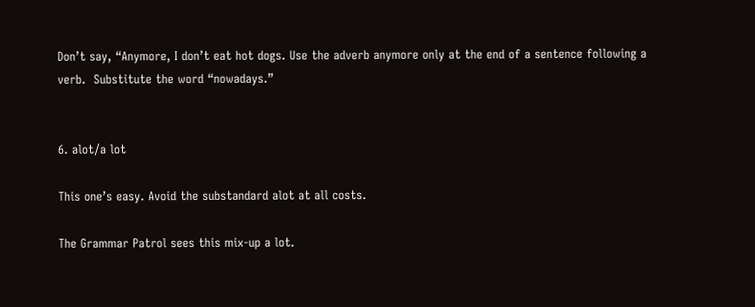Don’t say, “Anymore, I don’t eat hot dogs. Use the adverb anymore only at the end of a sentence following a verb.  Substitute the word “nowadays.”


6. alot/a lot

This one’s easy. Avoid the substandard alot at all costs.

The Grammar Patrol sees this mix-up a lot.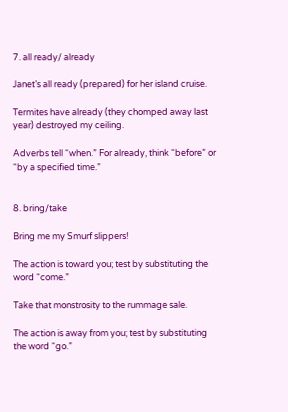7. all ready/ already

Janet’s all ready (prepared) for her island cruise.

Termites have already (they chomped away last year) destroyed my ceiling.

Adverbs tell “when.” For already, think “before” or “by a specified time.”


8. bring/take

Bring me my Smurf slippers!

The action is toward you; test by substituting the word “come.”

Take that monstrosity to the rummage sale.

The action is away from you; test by substituting the word “go.”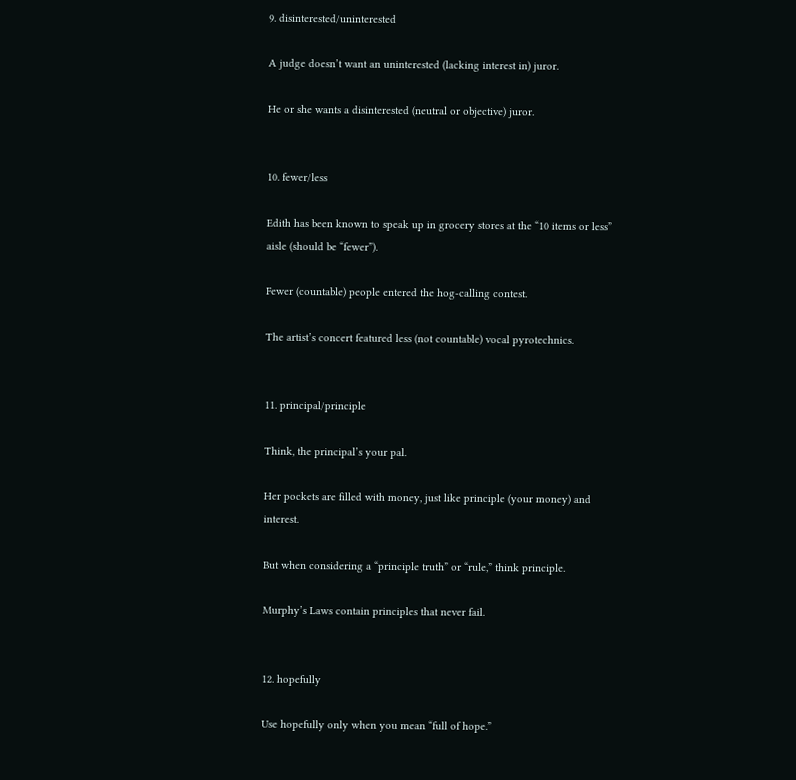9. disinterested/uninterested

A judge doesn’t want an uninterested (lacking interest in) juror.

He or she wants a disinterested (neutral or objective) juror.


10. fewer/less

Edith has been known to speak up in grocery stores at the “10 items or less” aisle (should be “fewer”).

Fewer (countable) people entered the hog-calling contest.

The artist’s concert featured less (not countable) vocal pyrotechnics.


11. principal/principle

Think, the principal’s your pal.

Her pockets are filled with money, just like principle (your money) and interest.

But when considering a “principle truth” or “rule,” think principle.

Murphy’s Laws contain principles that never fail.


12. hopefully

Use hopefully only when you mean “full of hope.”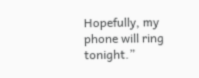Hopefully, my phone will ring tonight.”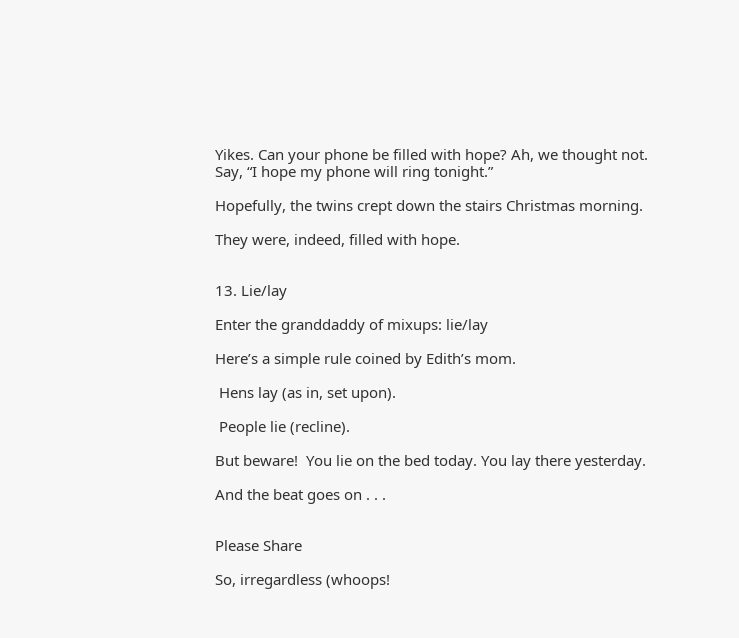Yikes. Can your phone be filled with hope? Ah, we thought not. Say, “I hope my phone will ring tonight.”

Hopefully, the twins crept down the stairs Christmas morning.

They were, indeed, filled with hope.


13. Lie/lay

Enter the granddaddy of mixups: lie/lay

Here’s a simple rule coined by Edith’s mom.

 Hens lay (as in, set upon).

 People lie (recline).

But beware!  You lie on the bed today. You lay there yesterday.

And the beat goes on . . .


Please Share

So, irregardless (whoops!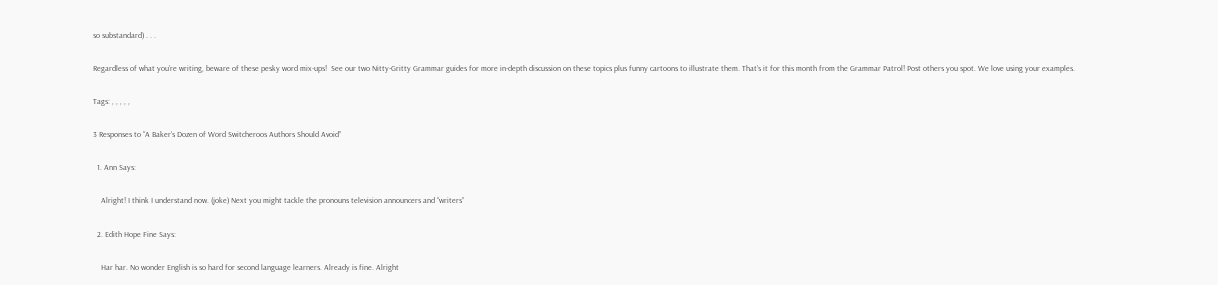so substandard) . . .

Regardless of what you’re writing, beware of these pesky word mix-ups!  See our two Nitty-Gritty Grammar guides for more in-depth discussion on these topics plus funny cartoons to illustrate them. That’s it for this month from the Grammar Patrol! Post others you spot. We love using your examples.

Tags: , , , , ,

3 Responses to “A Baker’s Dozen of Word Switcheroos Authors Should Avoid”

  1. Ann Says:

    Alright! I think I understand now. (joke) Next you might tackle the pronouns television announcers and “writers”

  2. Edith Hope Fine Says:

    Har har. No wonder English is so hard for second language learners. Already is fine. Alright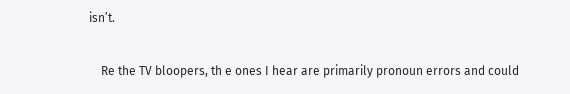isn’t.

    Re the TV bloopers, th e ones I hear are primarily pronoun errors and could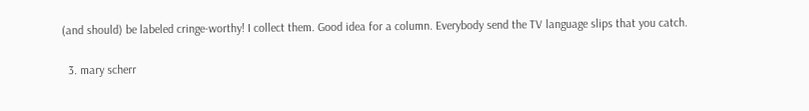(and should) be labeled cringe-worthy! I collect them. Good idea for a column. Everybody send the TV language slips that you catch.

  3. mary scherr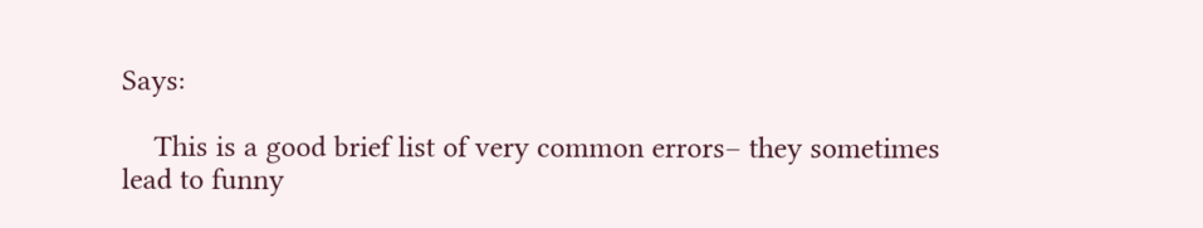Says:

    This is a good brief list of very common errors– they sometimes lead to funny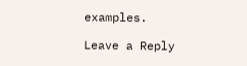examples.

Leave a Reply